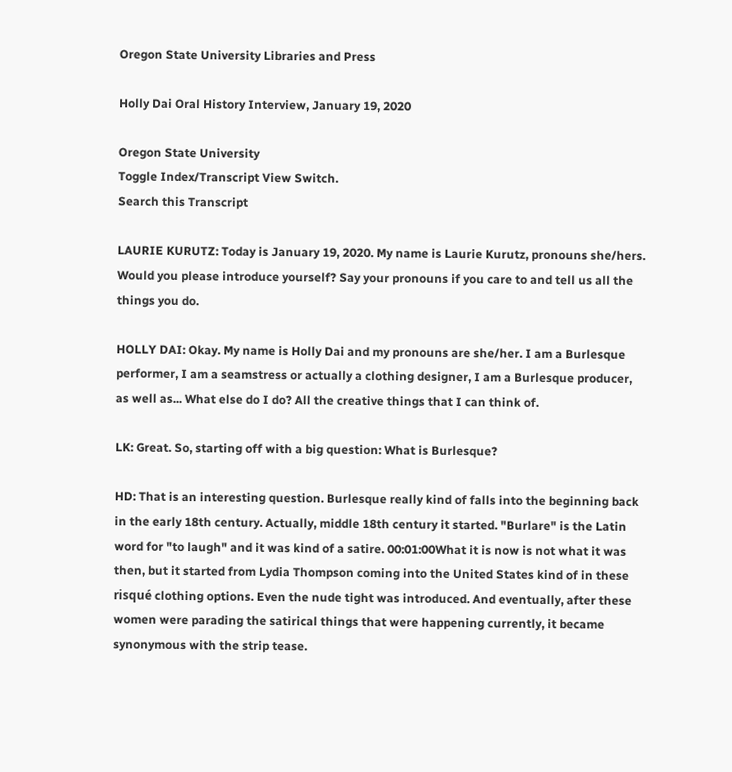Oregon State University Libraries and Press

Holly Dai Oral History Interview, January 19, 2020

Oregon State University
Toggle Index/Transcript View Switch.
Search this Transcript

LAURIE KURUTZ: Today is January 19, 2020. My name is Laurie Kurutz, pronouns she/hers. Would you please introduce yourself? Say your pronouns if you care to and tell us all the things you do.

HOLLY DAI: Okay. My name is Holly Dai and my pronouns are she/her. I am a Burlesque performer, I am a seamstress or actually a clothing designer, I am a Burlesque producer, as well as... What else do I do? All the creative things that I can think of.

LK: Great. So, starting off with a big question: What is Burlesque?

HD: That is an interesting question. Burlesque really kind of falls into the beginning back in the early 18th century. Actually, middle 18th century it started. "Burlare" is the Latin word for "to laugh" and it was kind of a satire. 00:01:00What it is now is not what it was then, but it started from Lydia Thompson coming into the United States kind of in these risqué clothing options. Even the nude tight was introduced. And eventually, after these women were parading the satirical things that were happening currently, it became synonymous with the strip tease.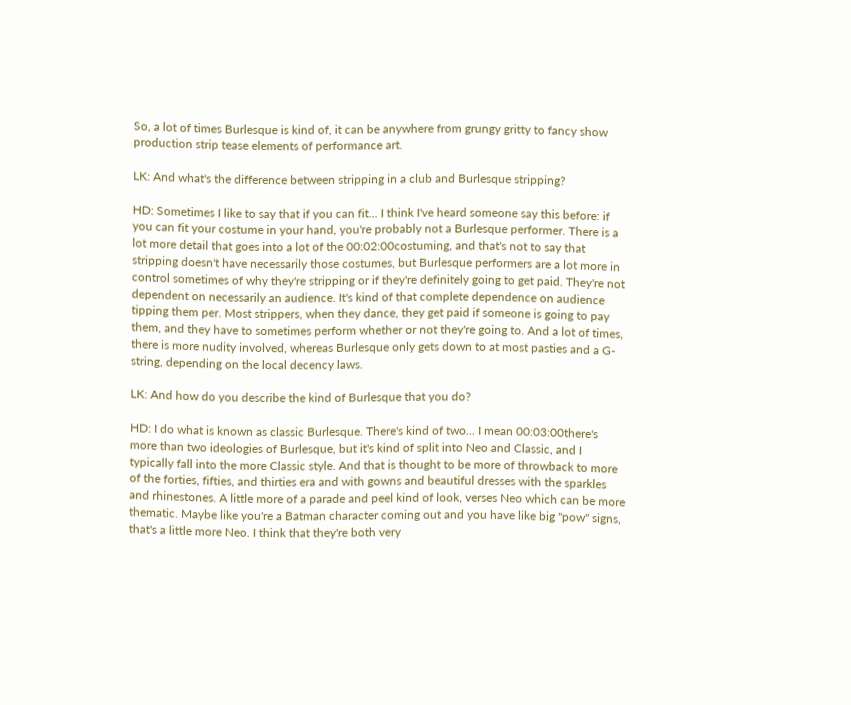So, a lot of times Burlesque is kind of, it can be anywhere from grungy gritty to fancy show production strip tease elements of performance art.

LK: And what's the difference between stripping in a club and Burlesque stripping?

HD: Sometimes I like to say that if you can fit... I think I've heard someone say this before: if you can fit your costume in your hand, you're probably not a Burlesque performer. There is a lot more detail that goes into a lot of the 00:02:00costuming, and that's not to say that stripping doesn't have necessarily those costumes, but Burlesque performers are a lot more in control sometimes of why they're stripping or if they're definitely going to get paid. They're not dependent on necessarily an audience. It's kind of that complete dependence on audience tipping them per. Most strippers, when they dance, they get paid if someone is going to pay them, and they have to sometimes perform whether or not they're going to. And a lot of times, there is more nudity involved, whereas Burlesque only gets down to at most pasties and a G-string, depending on the local decency laws.

LK: And how do you describe the kind of Burlesque that you do?

HD: I do what is known as classic Burlesque. There's kind of two... I mean 00:03:00there's more than two ideologies of Burlesque, but it's kind of split into Neo and Classic, and I typically fall into the more Classic style. And that is thought to be more of throwback to more of the forties, fifties, and thirties era and with gowns and beautiful dresses with the sparkles and rhinestones. A little more of a parade and peel kind of look, verses Neo which can be more thematic. Maybe like you're a Batman character coming out and you have like big "pow" signs, that's a little more Neo. I think that they're both very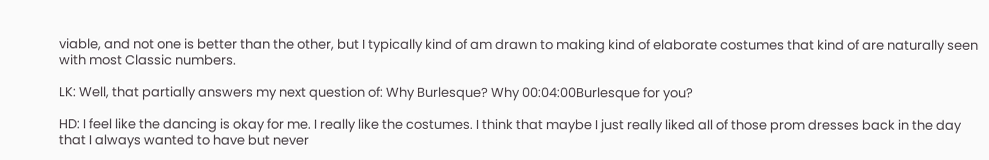viable, and not one is better than the other, but I typically kind of am drawn to making kind of elaborate costumes that kind of are naturally seen with most Classic numbers.

LK: Well, that partially answers my next question of: Why Burlesque? Why 00:04:00Burlesque for you?

HD: I feel like the dancing is okay for me. I really like the costumes. I think that maybe I just really liked all of those prom dresses back in the day that I always wanted to have but never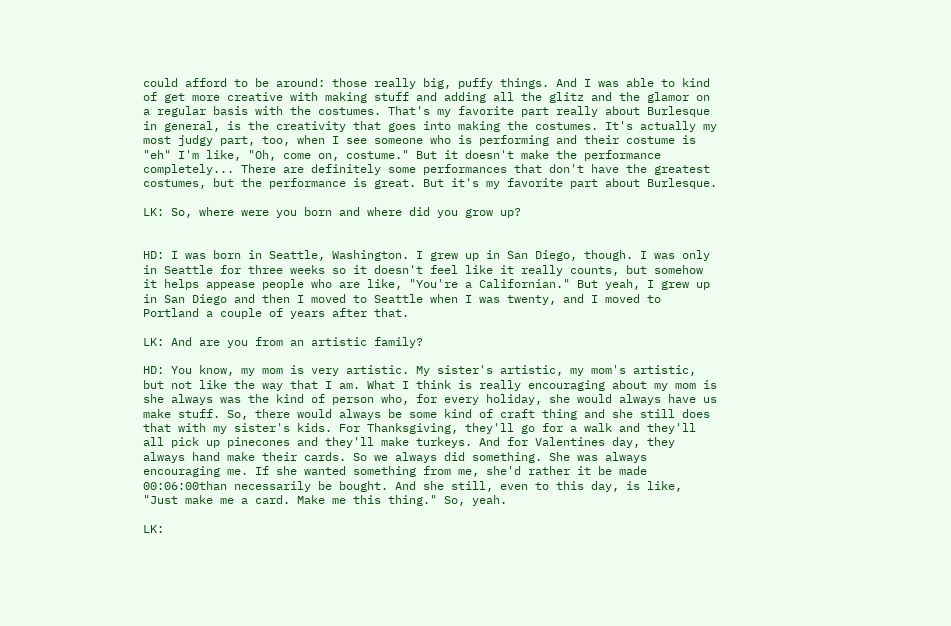could afford to be around: those really big, puffy things. And I was able to kind of get more creative with making stuff and adding all the glitz and the glamor on a regular basis with the costumes. That's my favorite part really about Burlesque in general, is the creativity that goes into making the costumes. It's actually my most judgy part, too, when I see someone who is performing and their costume is "eh" I'm like, "Oh, come on, costume." But it doesn't make the performance completely... There are definitely some performances that don't have the greatest costumes, but the performance is great. But it's my favorite part about Burlesque.

LK: So, where were you born and where did you grow up?


HD: I was born in Seattle, Washington. I grew up in San Diego, though. I was only in Seattle for three weeks so it doesn't feel like it really counts, but somehow it helps appease people who are like, "You're a Californian." But yeah, I grew up in San Diego and then I moved to Seattle when I was twenty, and I moved to Portland a couple of years after that.

LK: And are you from an artistic family?

HD: You know, my mom is very artistic. My sister's artistic, my mom's artistic, but not like the way that I am. What I think is really encouraging about my mom is she always was the kind of person who, for every holiday, she would always have us make stuff. So, there would always be some kind of craft thing and she still does that with my sister's kids. For Thanksgiving, they'll go for a walk and they'll all pick up pinecones and they'll make turkeys. And for Valentines day, they always hand make their cards. So we always did something. She was always encouraging me. If she wanted something from me, she'd rather it be made 00:06:00than necessarily be bought. And she still, even to this day, is like, "Just make me a card. Make me this thing." So, yeah.

LK: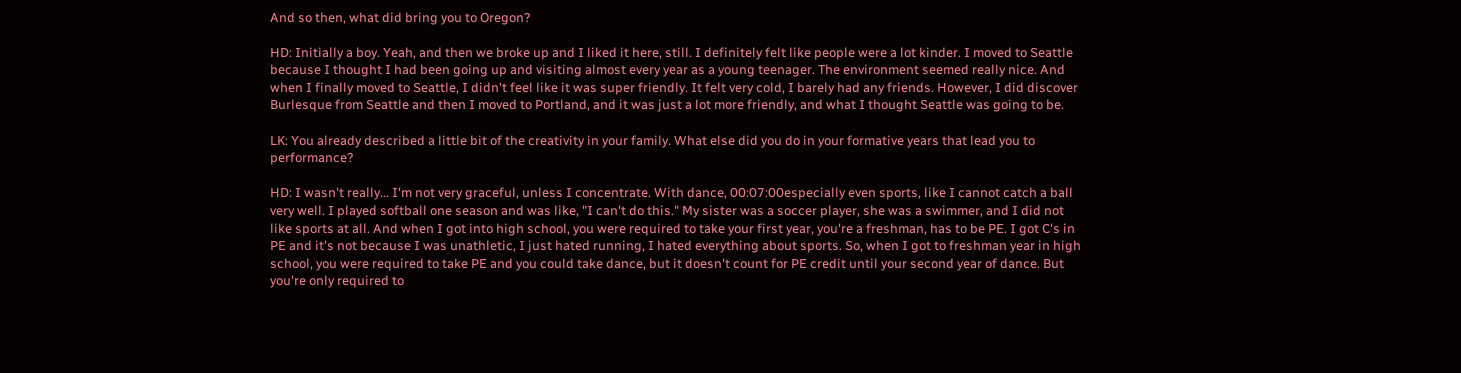And so then, what did bring you to Oregon?

HD: Initially a boy. Yeah, and then we broke up and I liked it here, still. I definitely felt like people were a lot kinder. I moved to Seattle because I thought I had been going up and visiting almost every year as a young teenager. The environment seemed really nice. And when I finally moved to Seattle, I didn't feel like it was super friendly. It felt very cold, I barely had any friends. However, I did discover Burlesque from Seattle and then I moved to Portland, and it was just a lot more friendly, and what I thought Seattle was going to be.

LK: You already described a little bit of the creativity in your family. What else did you do in your formative years that lead you to performance?

HD: I wasn't really... I'm not very graceful, unless I concentrate. With dance, 00:07:00especially even sports, like I cannot catch a ball very well. I played softball one season and was like, "I can't do this." My sister was a soccer player, she was a swimmer, and I did not like sports at all. And when I got into high school, you were required to take your first year, you're a freshman, has to be PE. I got C's in PE and it's not because I was unathletic, I just hated running, I hated everything about sports. So, when I got to freshman year in high school, you were required to take PE and you could take dance, but it doesn't count for PE credit until your second year of dance. But you're only required to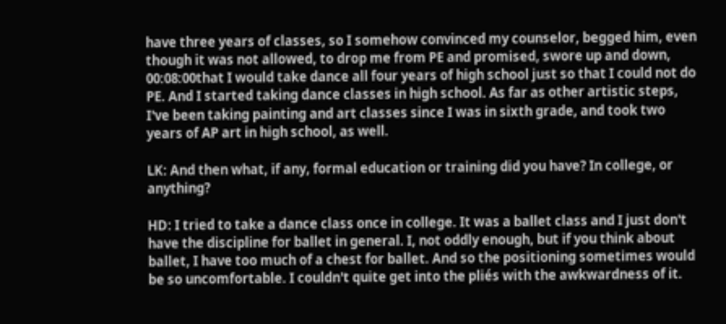have three years of classes, so I somehow convinced my counselor, begged him, even though it was not allowed, to drop me from PE and promised, swore up and down, 00:08:00that I would take dance all four years of high school just so that I could not do PE. And I started taking dance classes in high school. As far as other artistic steps, I've been taking painting and art classes since I was in sixth grade, and took two years of AP art in high school, as well.

LK: And then what, if any, formal education or training did you have? In college, or anything?

HD: I tried to take a dance class once in college. It was a ballet class and I just don't have the discipline for ballet in general. I, not oddly enough, but if you think about ballet, I have too much of a chest for ballet. And so the positioning sometimes would be so uncomfortable. I couldn't quite get into the pliés with the awkwardness of it.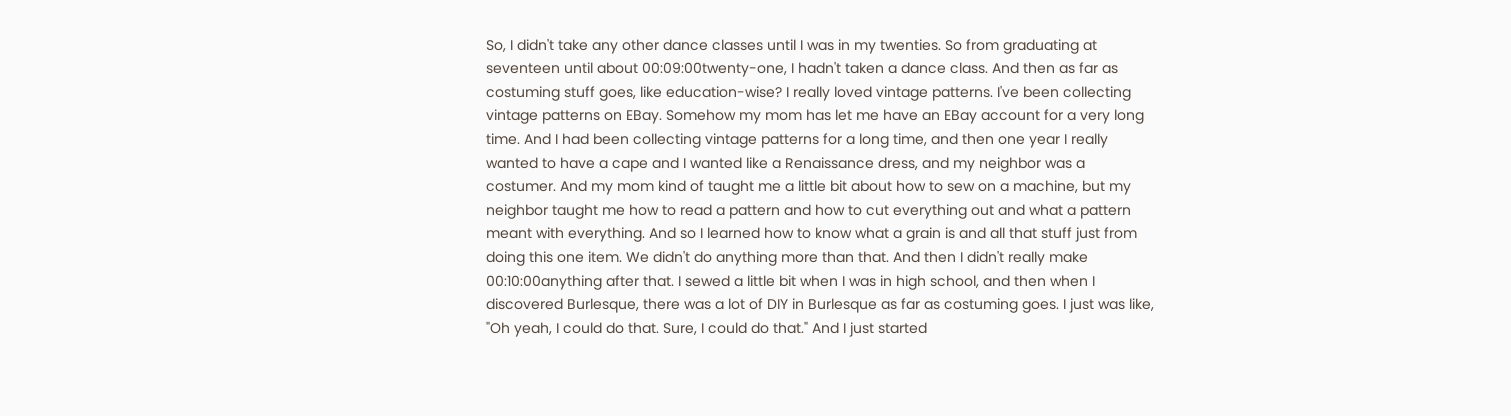So, I didn't take any other dance classes until I was in my twenties. So from graduating at seventeen until about 00:09:00twenty-one, I hadn't taken a dance class. And then as far as costuming stuff goes, like education-wise? I really loved vintage patterns. I've been collecting vintage patterns on EBay. Somehow my mom has let me have an EBay account for a very long time. And I had been collecting vintage patterns for a long time, and then one year I really wanted to have a cape and I wanted like a Renaissance dress, and my neighbor was a costumer. And my mom kind of taught me a little bit about how to sew on a machine, but my neighbor taught me how to read a pattern and how to cut everything out and what a pattern meant with everything. And so I learned how to know what a grain is and all that stuff just from doing this one item. We didn't do anything more than that. And then I didn't really make 00:10:00anything after that. I sewed a little bit when I was in high school, and then when I discovered Burlesque, there was a lot of DIY in Burlesque as far as costuming goes. I just was like, "Oh yeah, I could do that. Sure, I could do that." And I just started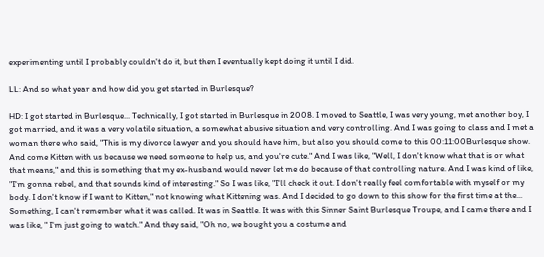experimenting until I probably couldn't do it, but then I eventually kept doing it until I did.

LL: And so what year and how did you get started in Burlesque?

HD: I got started in Burlesque... Technically, I got started in Burlesque in 2008. I moved to Seattle, I was very young, met another boy, I got married, and it was a very volatile situation, a somewhat abusive situation and very controlling. And I was going to class and I met a woman there who said, "This is my divorce lawyer and you should have him, but also you should come to this 00:11:00Burlesque show. And come Kitten with us because we need someone to help us, and you're cute." And I was like, "Well, I don't know what that is or what that means," and this is something that my ex-husband would never let me do because of that controlling nature. And I was kind of like, "I'm gonna rebel, and that sounds kind of interesting." So I was like, "I'll check it out. I don't really feel comfortable with myself or my body. I don't know if I want to Kitten," not knowing what Kittening was. And I decided to go down to this show for the first time at the... Something, I can't remember what it was called. It was in Seattle. It was with this Sinner Saint Burlesque Troupe, and I came there and I was like, " I'm just going to watch." And they said, "Oh no, we bought you a costume and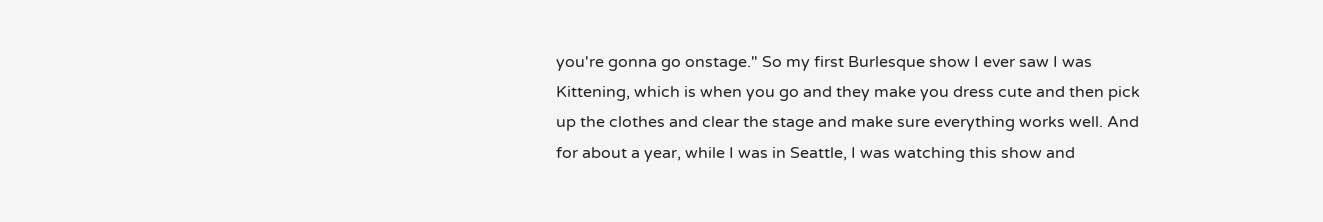you're gonna go onstage." So my first Burlesque show I ever saw I was Kittening, which is when you go and they make you dress cute and then pick up the clothes and clear the stage and make sure everything works well. And for about a year, while I was in Seattle, I was watching this show and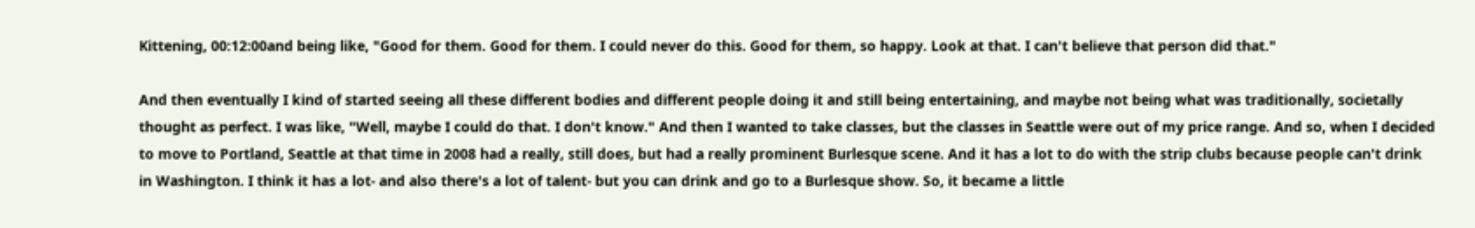Kittening, 00:12:00and being like, "Good for them. Good for them. I could never do this. Good for them, so happy. Look at that. I can't believe that person did that."

And then eventually I kind of started seeing all these different bodies and different people doing it and still being entertaining, and maybe not being what was traditionally, societally thought as perfect. I was like, "Well, maybe I could do that. I don't know." And then I wanted to take classes, but the classes in Seattle were out of my price range. And so, when I decided to move to Portland, Seattle at that time in 2008 had a really, still does, but had a really prominent Burlesque scene. And it has a lot to do with the strip clubs because people can't drink in Washington. I think it has a lot- and also there's a lot of talent- but you can drink and go to a Burlesque show. So, it became a little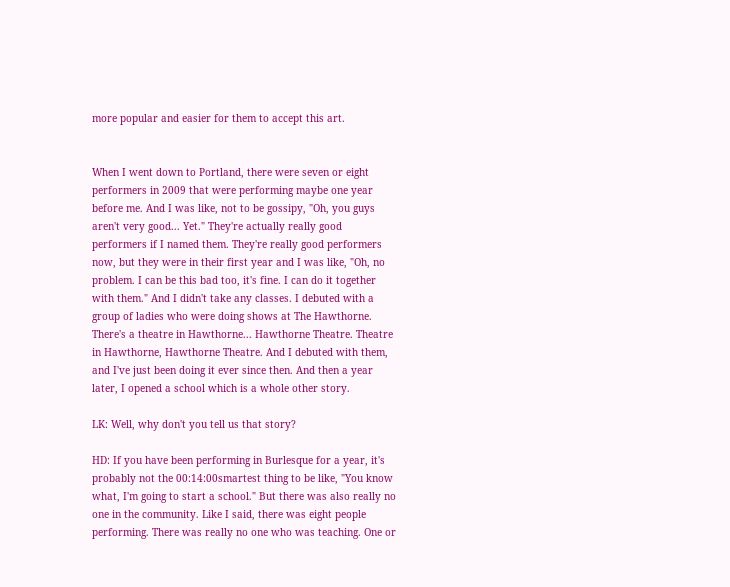more popular and easier for them to accept this art.


When I went down to Portland, there were seven or eight performers in 2009 that were performing maybe one year before me. And I was like, not to be gossipy, "Oh, you guys aren't very good... Yet." They're actually really good performers if I named them. They're really good performers now, but they were in their first year and I was like, "Oh, no problem. I can be this bad too, it's fine. I can do it together with them." And I didn't take any classes. I debuted with a group of ladies who were doing shows at The Hawthorne. There's a theatre in Hawthorne... Hawthorne Theatre. Theatre in Hawthorne, Hawthorne Theatre. And I debuted with them, and I've just been doing it ever since then. And then a year later, I opened a school which is a whole other story.

LK: Well, why don't you tell us that story?

HD: If you have been performing in Burlesque for a year, it's probably not the 00:14:00smartest thing to be like, "You know what, I'm going to start a school." But there was also really no one in the community. Like I said, there was eight people performing. There was really no one who was teaching. One or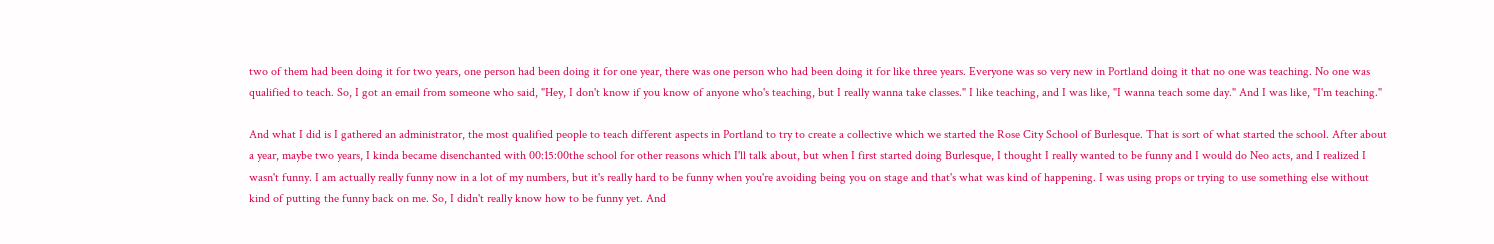two of them had been doing it for two years, one person had been doing it for one year, there was one person who had been doing it for like three years. Everyone was so very new in Portland doing it that no one was teaching. No one was qualified to teach. So, I got an email from someone who said, "Hey, I don't know if you know of anyone who's teaching, but I really wanna take classes." I like teaching, and I was like, "I wanna teach some day." And I was like, "I'm teaching."

And what I did is I gathered an administrator, the most qualified people to teach different aspects in Portland to try to create a collective which we started the Rose City School of Burlesque. That is sort of what started the school. After about a year, maybe two years, I kinda became disenchanted with 00:15:00the school for other reasons which I'll talk about, but when I first started doing Burlesque, I thought I really wanted to be funny and I would do Neo acts, and I realized I wasn't funny. I am actually really funny now in a lot of my numbers, but it's really hard to be funny when you're avoiding being you on stage and that's what was kind of happening. I was using props or trying to use something else without kind of putting the funny back on me. So, I didn't really know how to be funny yet. And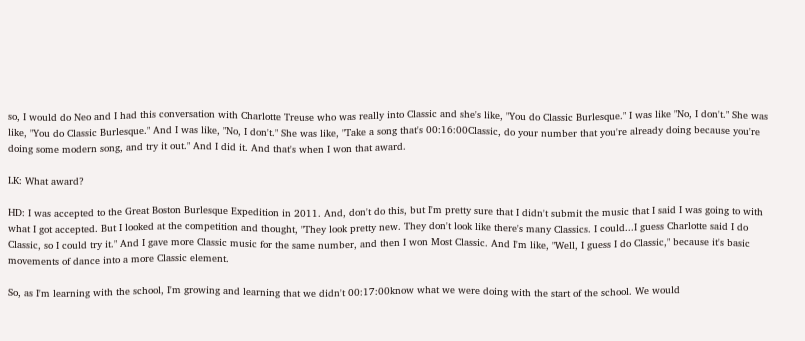so, I would do Neo and I had this conversation with Charlotte Treuse who was really into Classic and she's like, "You do Classic Burlesque." I was like "No, I don't." She was like, "You do Classic Burlesque." And I was like, "No, I don't." She was like, "Take a song that's 00:16:00Classic, do your number that you're already doing because you're doing some modern song, and try it out." And I did it. And that's when I won that award.

LK: What award?

HD: I was accepted to the Great Boston Burlesque Expedition in 2011. And, don't do this, but I'm pretty sure that I didn't submit the music that I said I was going to with what I got accepted. But I looked at the competition and thought, "They look pretty new. They don't look like there's many Classics. I could...I guess Charlotte said I do Classic, so I could try it." And I gave more Classic music for the same number, and then I won Most Classic. And I'm like, "Well, I guess I do Classic," because it's basic movements of dance into a more Classic element.

So, as I'm learning with the school, I'm growing and learning that we didn't 00:17:00know what we were doing with the start of the school. We would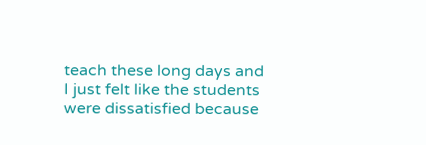teach these long days and I just felt like the students were dissatisfied because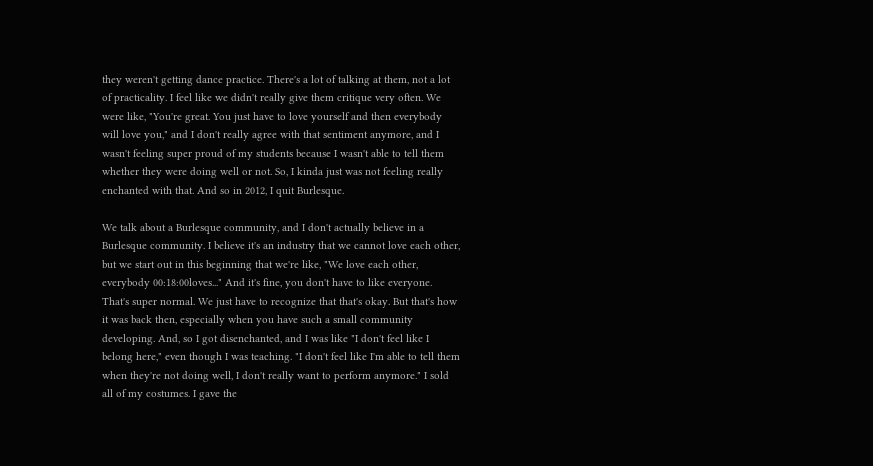they weren't getting dance practice. There's a lot of talking at them, not a lot of practicality. I feel like we didn't really give them critique very often. We were like, "You're great. You just have to love yourself and then everybody will love you," and I don't really agree with that sentiment anymore, and I wasn't feeling super proud of my students because I wasn't able to tell them whether they were doing well or not. So, I kinda just was not feeling really enchanted with that. And so in 2012, I quit Burlesque.

We talk about a Burlesque community, and I don't actually believe in a Burlesque community. I believe it's an industry that we cannot love each other, but we start out in this beginning that we're like, "We love each other, everybody 00:18:00loves..." And it's fine, you don't have to like everyone. That's super normal. We just have to recognize that that's okay. But that's how it was back then, especially when you have such a small community developing. And, so I got disenchanted, and I was like "I don't feel like I belong here," even though I was teaching. "I don't feel like I'm able to tell them when they're not doing well, I don't really want to perform anymore." I sold all of my costumes. I gave the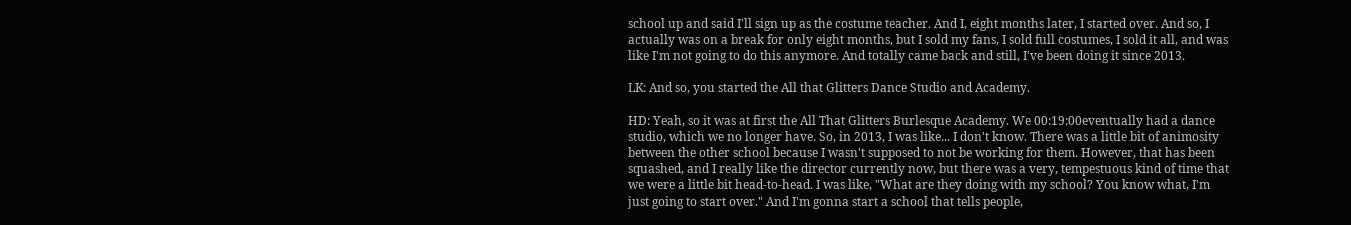school up and said I'll sign up as the costume teacher. And I, eight months later, I started over. And so, I actually was on a break for only eight months, but I sold my fans, I sold full costumes, I sold it all, and was like I'm not going to do this anymore. And totally came back and still, I've been doing it since 2013.

LK: And so, you started the All that Glitters Dance Studio and Academy.

HD: Yeah, so it was at first the All That Glitters Burlesque Academy. We 00:19:00eventually had a dance studio, which we no longer have. So, in 2013, I was like... I don't know. There was a little bit of animosity between the other school because I wasn't supposed to not be working for them. However, that has been squashed, and I really like the director currently now, but there was a very, tempestuous kind of time that we were a little bit head-to-head. I was like, "What are they doing with my school? You know what, I'm just going to start over." And I'm gonna start a school that tells people,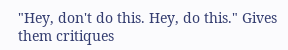"Hey, don't do this. Hey, do this." Gives them critiques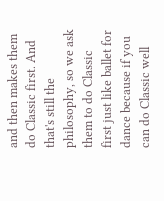and then makes them do Classic first. And that's still the philosophy, so we ask them to do Classic first just like ballet for dance because if you can do Classic well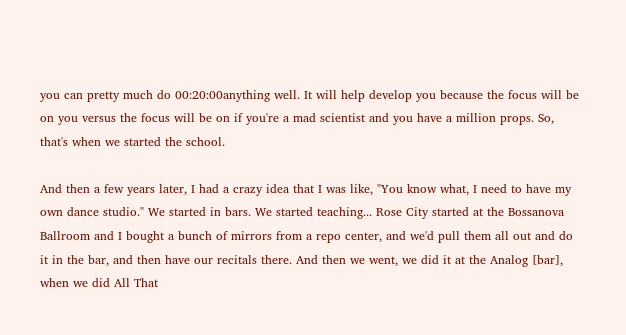you can pretty much do 00:20:00anything well. It will help develop you because the focus will be on you versus the focus will be on if you're a mad scientist and you have a million props. So, that's when we started the school.

And then a few years later, I had a crazy idea that I was like, "You know what, I need to have my own dance studio." We started in bars. We started teaching... Rose City started at the Bossanova Ballroom and I bought a bunch of mirrors from a repo center, and we'd pull them all out and do it in the bar, and then have our recitals there. And then we went, we did it at the Analog [bar], when we did All That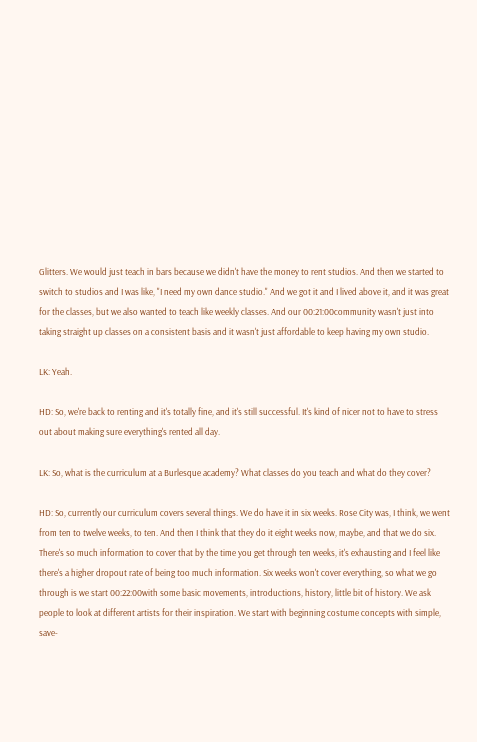Glitters. We would just teach in bars because we didn't have the money to rent studios. And then we started to switch to studios and I was like, "I need my own dance studio." And we got it and I lived above it, and it was great for the classes, but we also wanted to teach like weekly classes. And our 00:21:00community wasn't just into taking straight up classes on a consistent basis and it wasn't just affordable to keep having my own studio.

LK: Yeah.

HD: So, we're back to renting and it's totally fine, and it's still successful. It's kind of nicer not to have to stress out about making sure everything's rented all day.

LK: So, what is the curriculum at a Burlesque academy? What classes do you teach and what do they cover?

HD: So, currently our curriculum covers several things. We do have it in six weeks. Rose City was, I think, we went from ten to twelve weeks, to ten. And then I think that they do it eight weeks now, maybe, and that we do six. There's so much information to cover that by the time you get through ten weeks, it's exhausting and I feel like there's a higher dropout rate of being too much information. Six weeks won't cover everything, so what we go through is we start 00:22:00with some basic movements, introductions, history, little bit of history. We ask people to look at different artists for their inspiration. We start with beginning costume concepts with simple, save-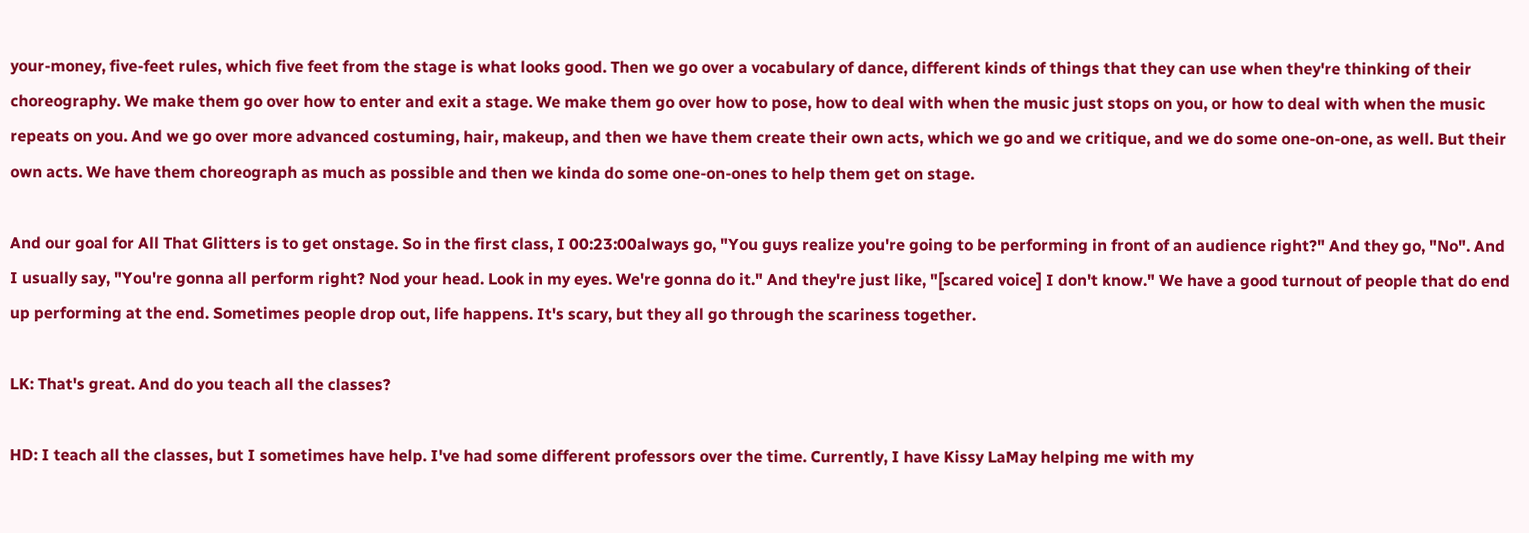your-money, five-feet rules, which five feet from the stage is what looks good. Then we go over a vocabulary of dance, different kinds of things that they can use when they're thinking of their choreography. We make them go over how to enter and exit a stage. We make them go over how to pose, how to deal with when the music just stops on you, or how to deal with when the music repeats on you. And we go over more advanced costuming, hair, makeup, and then we have them create their own acts, which we go and we critique, and we do some one-on-one, as well. But their own acts. We have them choreograph as much as possible and then we kinda do some one-on-ones to help them get on stage.

And our goal for All That Glitters is to get onstage. So in the first class, I 00:23:00always go, "You guys realize you're going to be performing in front of an audience right?" And they go, "No". And I usually say, "You're gonna all perform right? Nod your head. Look in my eyes. We're gonna do it." And they're just like, "[scared voice] I don't know." We have a good turnout of people that do end up performing at the end. Sometimes people drop out, life happens. It's scary, but they all go through the scariness together.

LK: That's great. And do you teach all the classes?

HD: I teach all the classes, but I sometimes have help. I've had some different professors over the time. Currently, I have Kissy LaMay helping me with my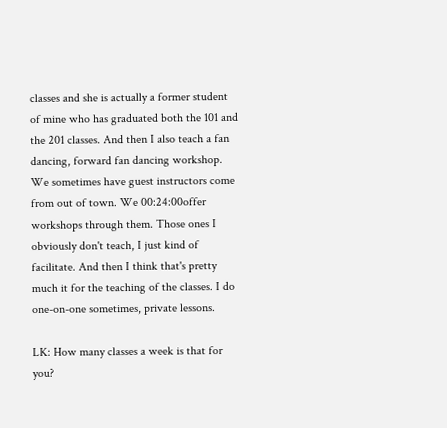classes and she is actually a former student of mine who has graduated both the 101 and the 201 classes. And then I also teach a fan dancing, forward fan dancing workshop. We sometimes have guest instructors come from out of town. We 00:24:00offer workshops through them. Those ones I obviously don't teach, I just kind of facilitate. And then I think that's pretty much it for the teaching of the classes. I do one-on-one sometimes, private lessons.

LK: How many classes a week is that for you?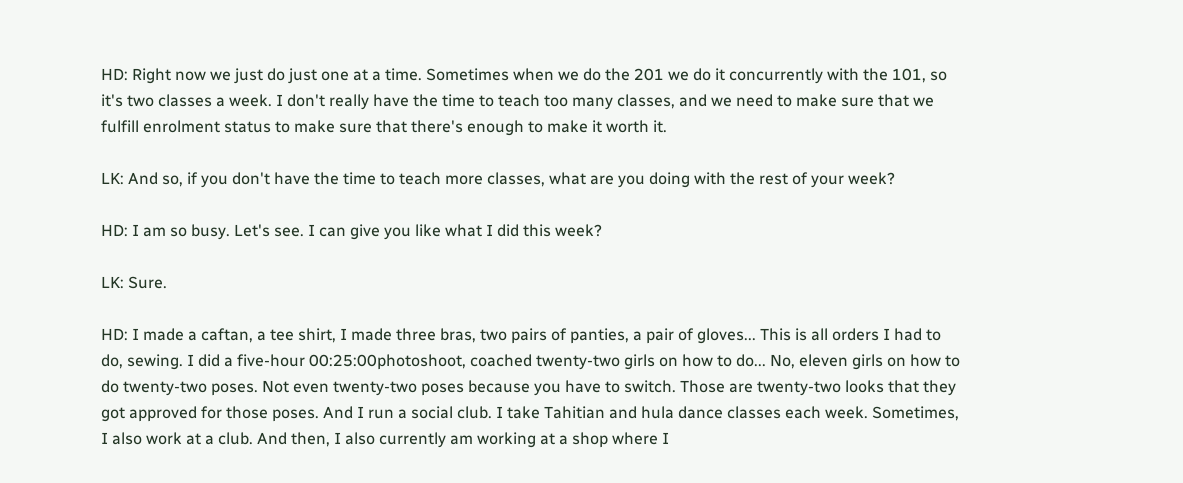HD: Right now we just do just one at a time. Sometimes when we do the 201 we do it concurrently with the 101, so it's two classes a week. I don't really have the time to teach too many classes, and we need to make sure that we fulfill enrolment status to make sure that there's enough to make it worth it.

LK: And so, if you don't have the time to teach more classes, what are you doing with the rest of your week?

HD: I am so busy. Let's see. I can give you like what I did this week?

LK: Sure.

HD: I made a caftan, a tee shirt, I made three bras, two pairs of panties, a pair of gloves... This is all orders I had to do, sewing. I did a five-hour 00:25:00photoshoot, coached twenty-two girls on how to do... No, eleven girls on how to do twenty-two poses. Not even twenty-two poses because you have to switch. Those are twenty-two looks that they got approved for those poses. And I run a social club. I take Tahitian and hula dance classes each week. Sometimes, I also work at a club. And then, I also currently am working at a shop where I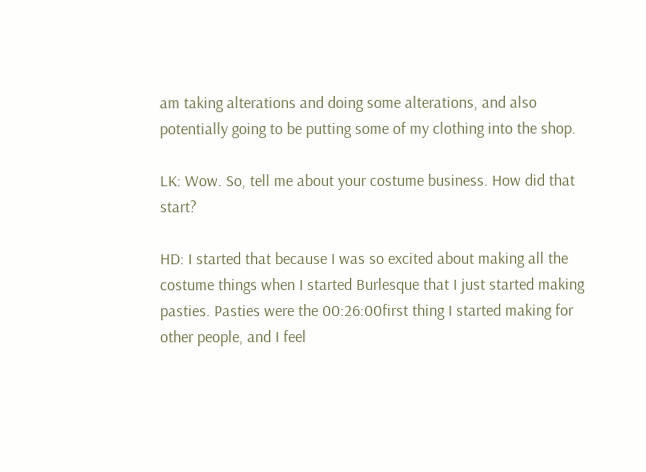am taking alterations and doing some alterations, and also potentially going to be putting some of my clothing into the shop.

LK: Wow. So, tell me about your costume business. How did that start?

HD: I started that because I was so excited about making all the costume things when I started Burlesque that I just started making pasties. Pasties were the 00:26:00first thing I started making for other people, and I feel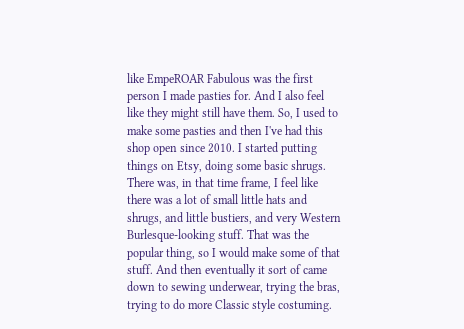like EmpeROAR Fabulous was the first person I made pasties for. And I also feel like they might still have them. So, I used to make some pasties and then I've had this shop open since 2010. I started putting things on Etsy, doing some basic shrugs. There was, in that time frame, I feel like there was a lot of small little hats and shrugs, and little bustiers, and very Western Burlesque-looking stuff. That was the popular thing, so I would make some of that stuff. And then eventually it sort of came down to sewing underwear, trying the bras, trying to do more Classic style costuming.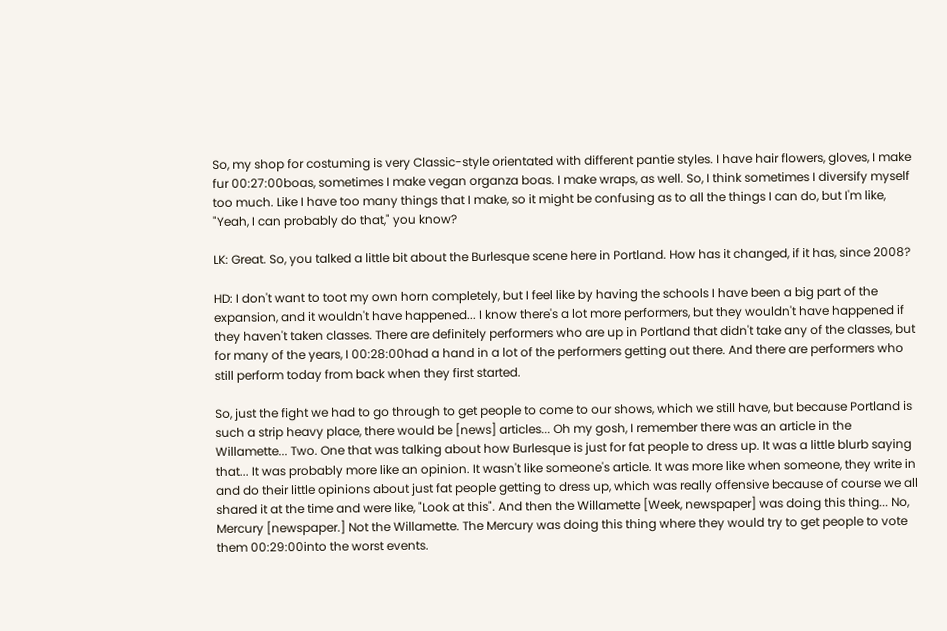So, my shop for costuming is very Classic-style orientated with different pantie styles. I have hair flowers, gloves, I make fur 00:27:00boas, sometimes I make vegan organza boas. I make wraps, as well. So, I think sometimes I diversify myself too much. Like I have too many things that I make, so it might be confusing as to all the things I can do, but I'm like, "Yeah, I can probably do that," you know?

LK: Great. So, you talked a little bit about the Burlesque scene here in Portland. How has it changed, if it has, since 2008?

HD: I don't want to toot my own horn completely, but I feel like by having the schools I have been a big part of the expansion, and it wouldn't have happened... I know there's a lot more performers, but they wouldn't have happened if they haven't taken classes. There are definitely performers who are up in Portland that didn't take any of the classes, but for many of the years, I 00:28:00had a hand in a lot of the performers getting out there. And there are performers who still perform today from back when they first started.

So, just the fight we had to go through to get people to come to our shows, which we still have, but because Portland is such a strip heavy place, there would be [news] articles... Oh my gosh, I remember there was an article in the Willamette... Two. One that was talking about how Burlesque is just for fat people to dress up. It was a little blurb saying that... It was probably more like an opinion. It wasn't like someone's article. It was more like when someone, they write in and do their little opinions about just fat people getting to dress up, which was really offensive because of course we all shared it at the time and were like, "Look at this". And then the Willamette [Week, newspaper] was doing this thing... No, Mercury [newspaper.] Not the Willamette. The Mercury was doing this thing where they would try to get people to vote them 00:29:00into the worst events.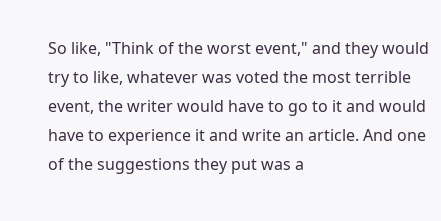So like, "Think of the worst event," and they would try to like, whatever was voted the most terrible event, the writer would have to go to it and would have to experience it and write an article. And one of the suggestions they put was a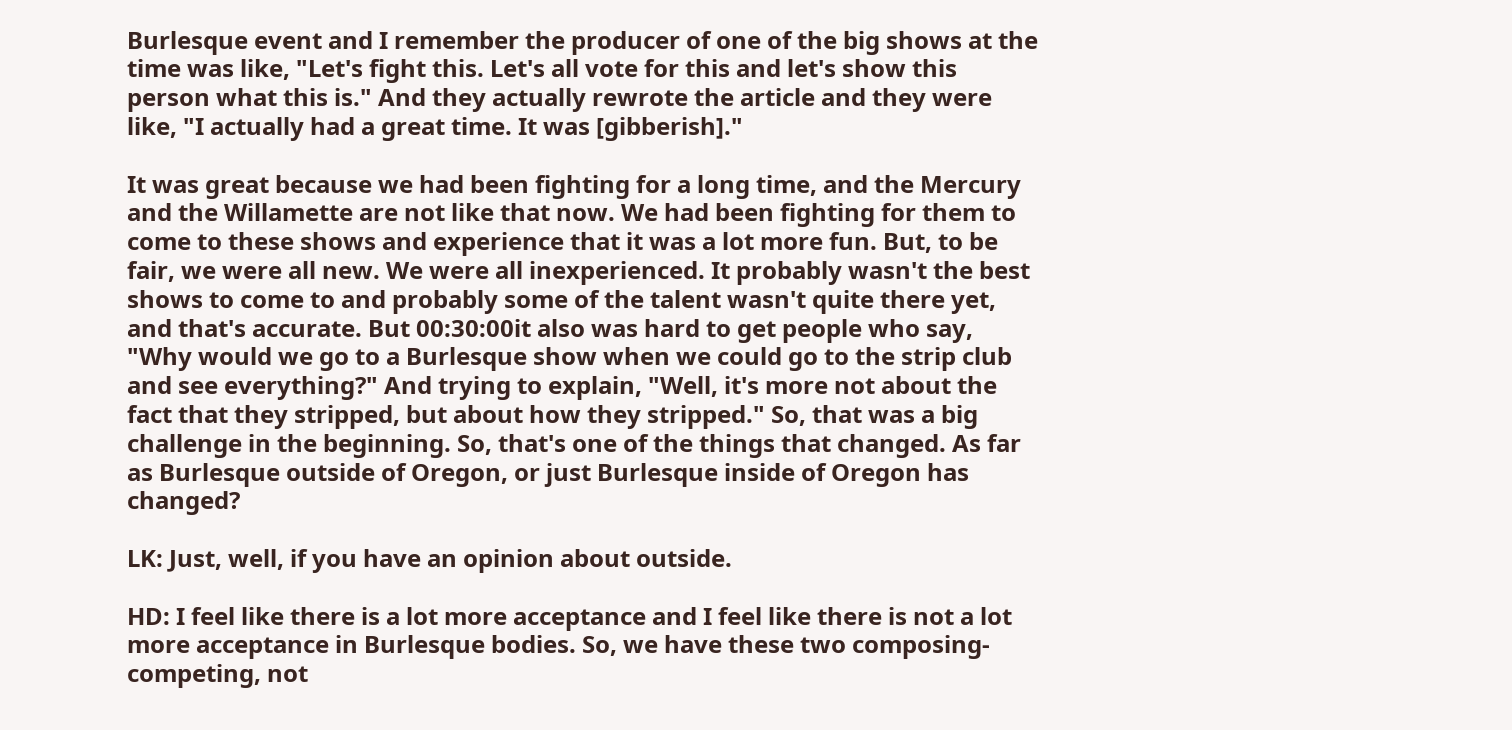Burlesque event and I remember the producer of one of the big shows at the time was like, "Let's fight this. Let's all vote for this and let's show this person what this is." And they actually rewrote the article and they were like, "I actually had a great time. It was [gibberish]."

It was great because we had been fighting for a long time, and the Mercury and the Willamette are not like that now. We had been fighting for them to come to these shows and experience that it was a lot more fun. But, to be fair, we were all new. We were all inexperienced. It probably wasn't the best shows to come to and probably some of the talent wasn't quite there yet, and that's accurate. But 00:30:00it also was hard to get people who say, "Why would we go to a Burlesque show when we could go to the strip club and see everything?" And trying to explain, "Well, it's more not about the fact that they stripped, but about how they stripped." So, that was a big challenge in the beginning. So, that's one of the things that changed. As far as Burlesque outside of Oregon, or just Burlesque inside of Oregon has changed?

LK: Just, well, if you have an opinion about outside.

HD: I feel like there is a lot more acceptance and I feel like there is not a lot more acceptance in Burlesque bodies. So, we have these two composing- competing, not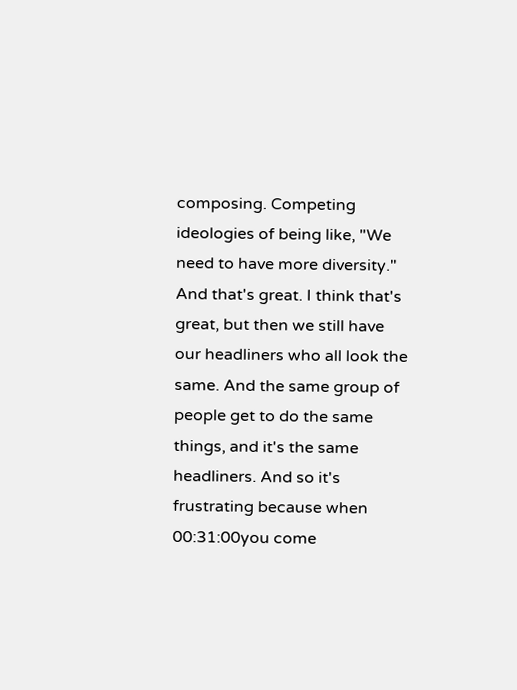composing. Competing ideologies of being like, "We need to have more diversity." And that's great. I think that's great, but then we still have our headliners who all look the same. And the same group of people get to do the same things, and it's the same headliners. And so it's frustrating because when 00:31:00you come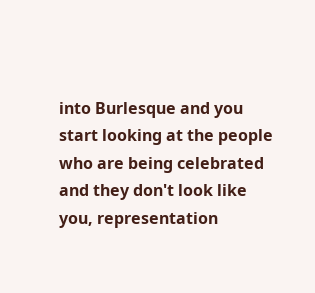into Burlesque and you start looking at the people who are being celebrated and they don't look like you, representation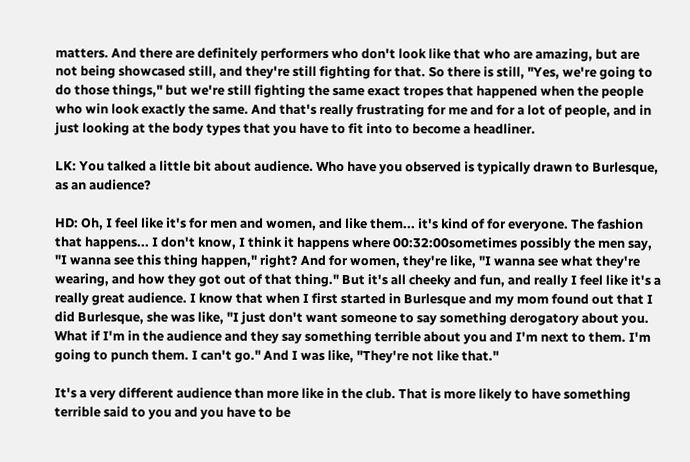matters. And there are definitely performers who don't look like that who are amazing, but are not being showcased still, and they're still fighting for that. So there is still, "Yes, we're going to do those things," but we're still fighting the same exact tropes that happened when the people who win look exactly the same. And that's really frustrating for me and for a lot of people, and in just looking at the body types that you have to fit into to become a headliner.

LK: You talked a little bit about audience. Who have you observed is typically drawn to Burlesque, as an audience?

HD: Oh, I feel like it's for men and women, and like them... it's kind of for everyone. The fashion that happens... I don't know, I think it happens where 00:32:00sometimes possibly the men say, "I wanna see this thing happen," right? And for women, they're like, "I wanna see what they're wearing, and how they got out of that thing." But it's all cheeky and fun, and really I feel like it's a really great audience. I know that when I first started in Burlesque and my mom found out that I did Burlesque, she was like, "I just don't want someone to say something derogatory about you. What if I'm in the audience and they say something terrible about you and I'm next to them. I'm going to punch them. I can't go." And I was like, "They're not like that."

It's a very different audience than more like in the club. That is more likely to have something terrible said to you and you have to be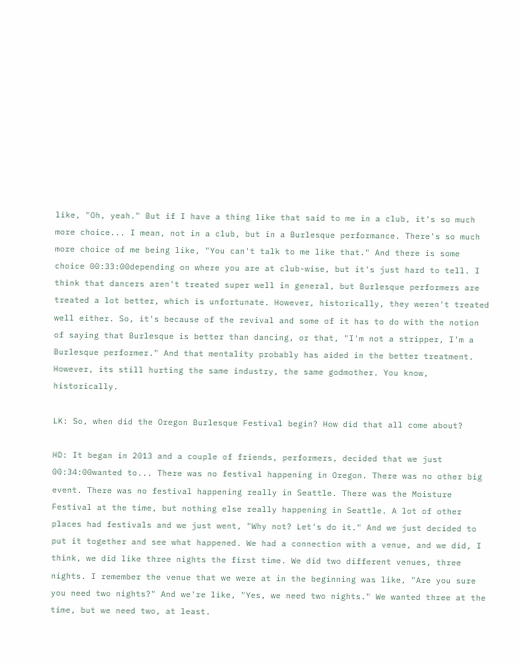like, "Oh, yeah." But if I have a thing like that said to me in a club, it's so much more choice... I mean, not in a club, but in a Burlesque performance. There's so much more choice of me being like, "You can't talk to me like that." And there is some choice 00:33:00depending on where you are at club-wise, but it's just hard to tell. I think that dancers aren't treated super well in general, but Burlesque performers are treated a lot better, which is unfortunate. However, historically, they weren't treated well either. So, it's because of the revival and some of it has to do with the notion of saying that Burlesque is better than dancing, or that, "I'm not a stripper, I'm a Burlesque performer." And that mentality probably has aided in the better treatment. However, its still hurting the same industry, the same godmother. You know, historically.

LK: So, when did the Oregon Burlesque Festival begin? How did that all come about?

HD: It began in 2013 and a couple of friends, performers, decided that we just 00:34:00wanted to... There was no festival happening in Oregon. There was no other big event. There was no festival happening really in Seattle. There was the Moisture Festival at the time, but nothing else really happening in Seattle. A lot of other places had festivals and we just went, "Why not? Let's do it." And we just decided to put it together and see what happened. We had a connection with a venue, and we did, I think, we did like three nights the first time. We did two different venues, three nights. I remember the venue that we were at in the beginning was like, "Are you sure you need two nights?" And we're like, "Yes, we need two nights." We wanted three at the time, but we need two, at least.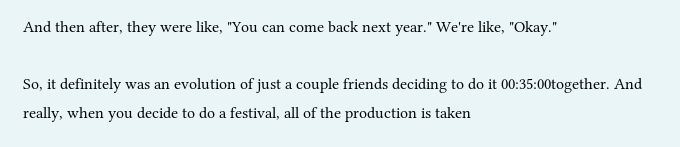And then after, they were like, "You can come back next year." We're like, "Okay."

So, it definitely was an evolution of just a couple friends deciding to do it 00:35:00together. And really, when you decide to do a festival, all of the production is taken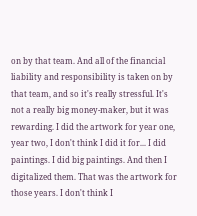on by that team. And all of the financial liability and responsibility is taken on by that team, and so it's really stressful. It's not a really big money-maker, but it was rewarding. I did the artwork for year one, year two, I don't think I did it for... I did paintings. I did big paintings. And then I digitalized them. That was the artwork for those years. I don't think I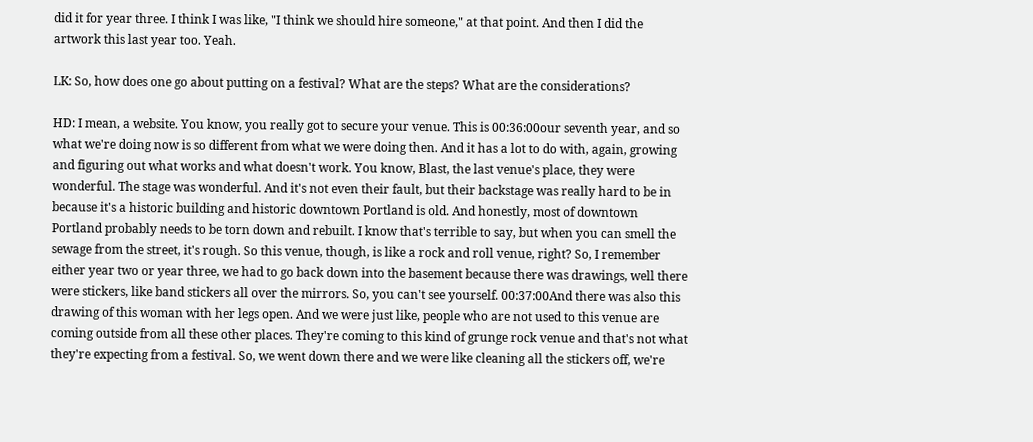did it for year three. I think I was like, "I think we should hire someone," at that point. And then I did the artwork this last year too. Yeah.

LK: So, how does one go about putting on a festival? What are the steps? What are the considerations?

HD: I mean, a website. You know, you really got to secure your venue. This is 00:36:00our seventh year, and so what we're doing now is so different from what we were doing then. And it has a lot to do with, again, growing and figuring out what works and what doesn't work. You know, Blast, the last venue's place, they were wonderful. The stage was wonderful. And it's not even their fault, but their backstage was really hard to be in because it's a historic building and historic downtown Portland is old. And honestly, most of downtown Portland probably needs to be torn down and rebuilt. I know that's terrible to say, but when you can smell the sewage from the street, it's rough. So this venue, though, is like a rock and roll venue, right? So, I remember either year two or year three, we had to go back down into the basement because there was drawings, well there were stickers, like band stickers all over the mirrors. So, you can't see yourself. 00:37:00And there was also this drawing of this woman with her legs open. And we were just like, people who are not used to this venue are coming outside from all these other places. They're coming to this kind of grunge rock venue and that's not what they're expecting from a festival. So, we went down there and we were like cleaning all the stickers off, we're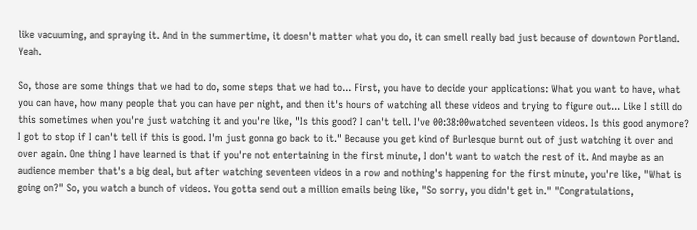like vacuuming, and spraying it. And in the summertime, it doesn't matter what you do, it can smell really bad just because of downtown Portland. Yeah.

So, those are some things that we had to do, some steps that we had to... First, you have to decide your applications: What you want to have, what you can have, how many people that you can have per night, and then it's hours of watching all these videos and trying to figure out... Like I still do this sometimes when you're just watching it and you're like, "Is this good? I can't tell. I've 00:38:00watched seventeen videos. Is this good anymore? I got to stop if I can't tell if this is good. I'm just gonna go back to it." Because you get kind of Burlesque burnt out of just watching it over and over again. One thing I have learned is that if you're not entertaining in the first minute, I don't want to watch the rest of it. And maybe as an audience member that's a big deal, but after watching seventeen videos in a row and nothing's happening for the first minute, you're like, "What is going on?" So, you watch a bunch of videos. You gotta send out a million emails being like, "So sorry, you didn't get in." "Congratulations,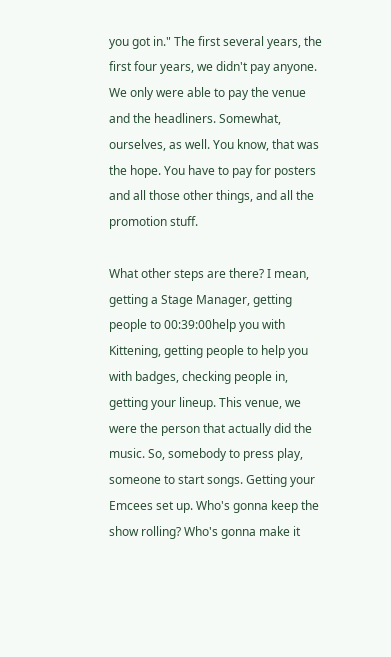you got in." The first several years, the first four years, we didn't pay anyone. We only were able to pay the venue and the headliners. Somewhat, ourselves, as well. You know, that was the hope. You have to pay for posters and all those other things, and all the promotion stuff.

What other steps are there? I mean, getting a Stage Manager, getting people to 00:39:00help you with Kittening, getting people to help you with badges, checking people in, getting your lineup. This venue, we were the person that actually did the music. So, somebody to press play, someone to start songs. Getting your Emcees set up. Who's gonna keep the show rolling? Who's gonna make it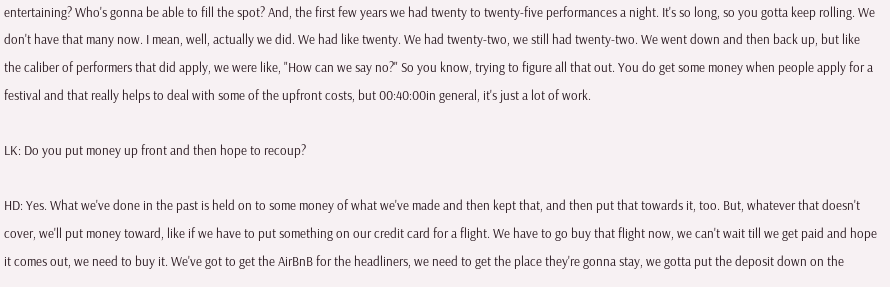entertaining? Who's gonna be able to fill the spot? And, the first few years we had twenty to twenty-five performances a night. It's so long, so you gotta keep rolling. We don't have that many now. I mean, well, actually we did. We had like twenty. We had twenty-two, we still had twenty-two. We went down and then back up, but like the caliber of performers that did apply, we were like, "How can we say no?" So you know, trying to figure all that out. You do get some money when people apply for a festival and that really helps to deal with some of the upfront costs, but 00:40:00in general, it's just a lot of work.

LK: Do you put money up front and then hope to recoup?

HD: Yes. What we've done in the past is held on to some money of what we've made and then kept that, and then put that towards it, too. But, whatever that doesn't cover, we'll put money toward, like if we have to put something on our credit card for a flight. We have to go buy that flight now, we can't wait till we get paid and hope it comes out, we need to buy it. We've got to get the AirBnB for the headliners, we need to get the place they're gonna stay, we gotta put the deposit down on the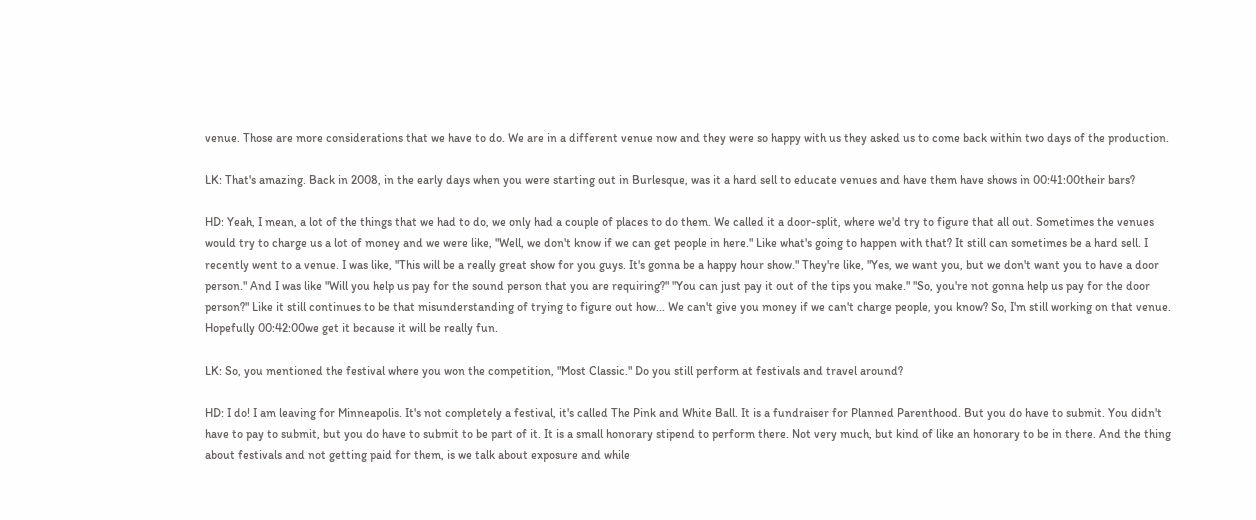venue. Those are more considerations that we have to do. We are in a different venue now and they were so happy with us they asked us to come back within two days of the production.

LK: That's amazing. Back in 2008, in the early days when you were starting out in Burlesque, was it a hard sell to educate venues and have them have shows in 00:41:00their bars?

HD: Yeah, I mean, a lot of the things that we had to do, we only had a couple of places to do them. We called it a door-split, where we'd try to figure that all out. Sometimes the venues would try to charge us a lot of money and we were like, "Well, we don't know if we can get people in here." Like what's going to happen with that? It still can sometimes be a hard sell. I recently went to a venue. I was like, "This will be a really great show for you guys. It's gonna be a happy hour show." They're like, "Yes, we want you, but we don't want you to have a door person." And I was like "Will you help us pay for the sound person that you are requiring?" "You can just pay it out of the tips you make." "So, you're not gonna help us pay for the door person?" Like it still continues to be that misunderstanding of trying to figure out how... We can't give you money if we can't charge people, you know? So, I'm still working on that venue. Hopefully 00:42:00we get it because it will be really fun.

LK: So, you mentioned the festival where you won the competition, "Most Classic." Do you still perform at festivals and travel around?

HD: I do! I am leaving for Minneapolis. It's not completely a festival, it's called The Pink and White Ball. It is a fundraiser for Planned Parenthood. But you do have to submit. You didn't have to pay to submit, but you do have to submit to be part of it. It is a small honorary stipend to perform there. Not very much, but kind of like an honorary to be in there. And the thing about festivals and not getting paid for them, is we talk about exposure and while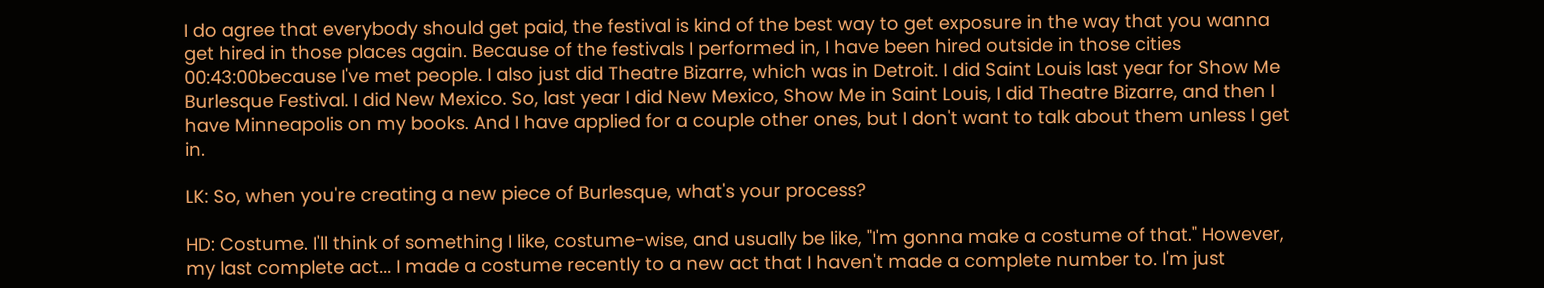I do agree that everybody should get paid, the festival is kind of the best way to get exposure in the way that you wanna get hired in those places again. Because of the festivals I performed in, I have been hired outside in those cities 00:43:00because I've met people. I also just did Theatre Bizarre, which was in Detroit. I did Saint Louis last year for Show Me Burlesque Festival. I did New Mexico. So, last year I did New Mexico, Show Me in Saint Louis, I did Theatre Bizarre, and then I have Minneapolis on my books. And I have applied for a couple other ones, but I don't want to talk about them unless I get in.

LK: So, when you're creating a new piece of Burlesque, what's your process?

HD: Costume. I'll think of something I like, costume-wise, and usually be like, "I'm gonna make a costume of that." However, my last complete act... I made a costume recently to a new act that I haven't made a complete number to. I'm just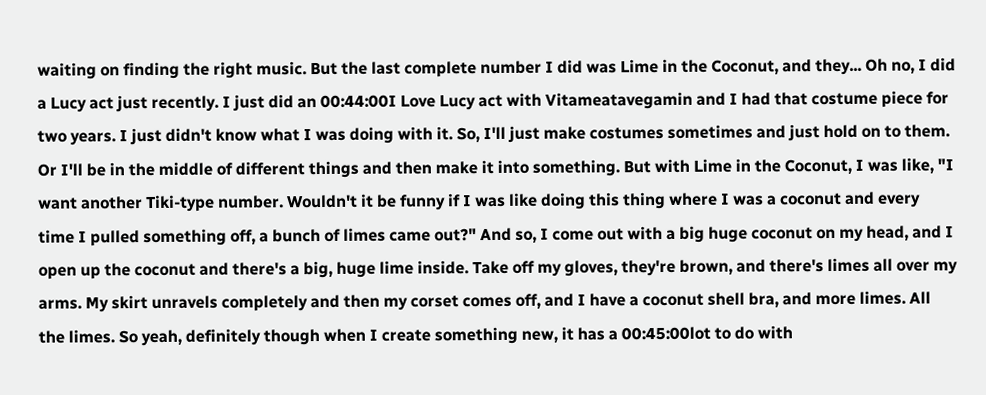waiting on finding the right music. But the last complete number I did was Lime in the Coconut, and they... Oh no, I did a Lucy act just recently. I just did an 00:44:00I Love Lucy act with Vitameatavegamin and I had that costume piece for two years. I just didn't know what I was doing with it. So, I'll just make costumes sometimes and just hold on to them. Or I'll be in the middle of different things and then make it into something. But with Lime in the Coconut, I was like, "I want another Tiki-type number. Wouldn't it be funny if I was like doing this thing where I was a coconut and every time I pulled something off, a bunch of limes came out?" And so, I come out with a big huge coconut on my head, and I open up the coconut and there's a big, huge lime inside. Take off my gloves, they're brown, and there's limes all over my arms. My skirt unravels completely and then my corset comes off, and I have a coconut shell bra, and more limes. All the limes. So yeah, definitely though when I create something new, it has a 00:45:00lot to do with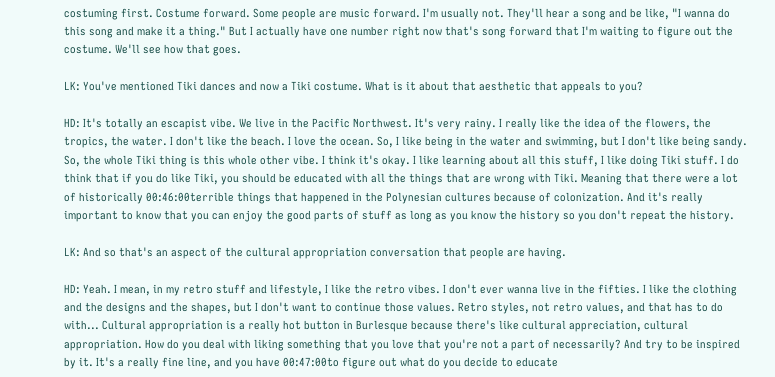costuming first. Costume forward. Some people are music forward. I'm usually not. They'll hear a song and be like, "I wanna do this song and make it a thing." But I actually have one number right now that's song forward that I'm waiting to figure out the costume. We'll see how that goes.

LK: You've mentioned Tiki dances and now a Tiki costume. What is it about that aesthetic that appeals to you?

HD: It's totally an escapist vibe. We live in the Pacific Northwest. It's very rainy. I really like the idea of the flowers, the tropics, the water. I don't like the beach. I love the ocean. So, I like being in the water and swimming, but I don't like being sandy. So, the whole Tiki thing is this whole other vibe. I think it's okay. I like learning about all this stuff, I like doing Tiki stuff. I do think that if you do like Tiki, you should be educated with all the things that are wrong with Tiki. Meaning that there were a lot of historically 00:46:00terrible things that happened in the Polynesian cultures because of colonization. And it's really important to know that you can enjoy the good parts of stuff as long as you know the history so you don't repeat the history.

LK: And so that's an aspect of the cultural appropriation conversation that people are having.

HD: Yeah. I mean, in my retro stuff and lifestyle, I like the retro vibes. I don't ever wanna live in the fifties. I like the clothing and the designs and the shapes, but I don't want to continue those values. Retro styles, not retro values, and that has to do with... Cultural appropriation is a really hot button in Burlesque because there's like cultural appreciation, cultural appropriation. How do you deal with liking something that you love that you're not a part of necessarily? And try to be inspired by it. It's a really fine line, and you have 00:47:00to figure out what do you decide to educate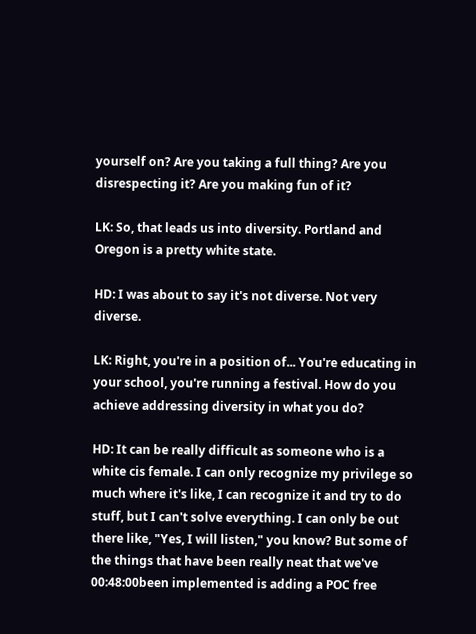yourself on? Are you taking a full thing? Are you disrespecting it? Are you making fun of it?

LK: So, that leads us into diversity. Portland and Oregon is a pretty white state.

HD: I was about to say it's not diverse. Not very diverse.

LK: Right, you're in a position of... You're educating in your school, you're running a festival. How do you achieve addressing diversity in what you do?

HD: It can be really difficult as someone who is a white cis female. I can only recognize my privilege so much where it's like, I can recognize it and try to do stuff, but I can't solve everything. I can only be out there like, "Yes, I will listen," you know? But some of the things that have been really neat that we've 00:48:00been implemented is adding a POC free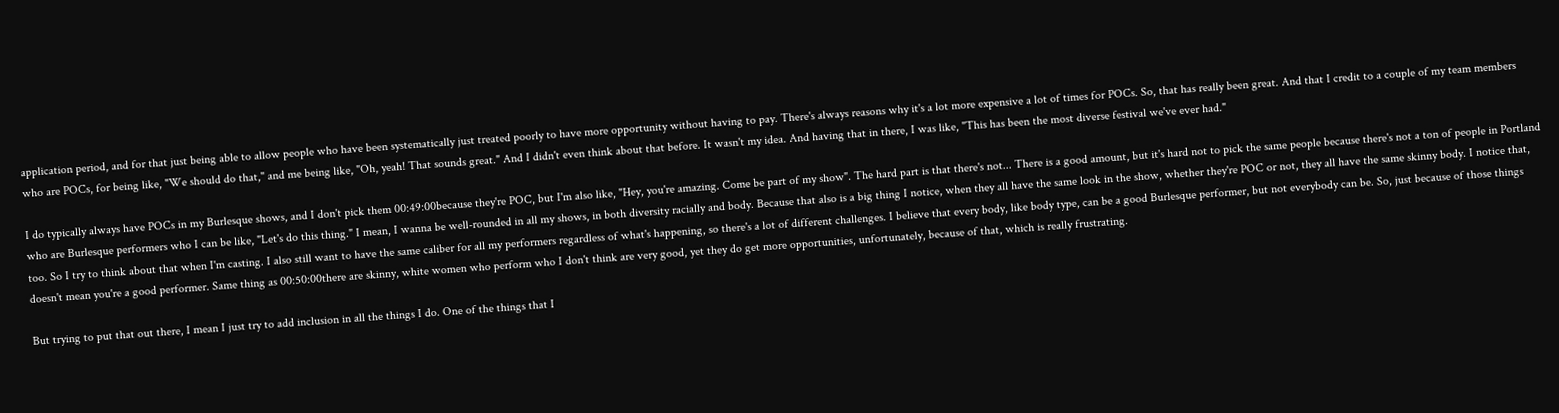application period, and for that just being able to allow people who have been systematically just treated poorly to have more opportunity without having to pay. There's always reasons why it's a lot more expensive a lot of times for POCs. So, that has really been great. And that I credit to a couple of my team members who are POCs, for being like, "We should do that," and me being like, "Oh, yeah! That sounds great." And I didn't even think about that before. It wasn't my idea. And having that in there, I was like, "This has been the most diverse festival we've ever had."

I do typically always have POCs in my Burlesque shows, and I don't pick them 00:49:00because they're POC, but I'm also like, "Hey, you're amazing. Come be part of my show". The hard part is that there's not... There is a good amount, but it's hard not to pick the same people because there's not a ton of people in Portland who are Burlesque performers who I can be like, "Let's do this thing." I mean, I wanna be well-rounded in all my shows, in both diversity racially and body. Because that also is a big thing I notice, when they all have the same look in the show, whether they're POC or not, they all have the same skinny body. I notice that, too. So I try to think about that when I'm casting. I also still want to have the same caliber for all my performers regardless of what's happening, so there's a lot of different challenges. I believe that every body, like body type, can be a good Burlesque performer, but not everybody can be. So, just because of those things doesn't mean you're a good performer. Same thing as 00:50:00there are skinny, white women who perform who I don't think are very good, yet they do get more opportunities, unfortunately, because of that, which is really frustrating.

But trying to put that out there, I mean I just try to add inclusion in all the things I do. One of the things that I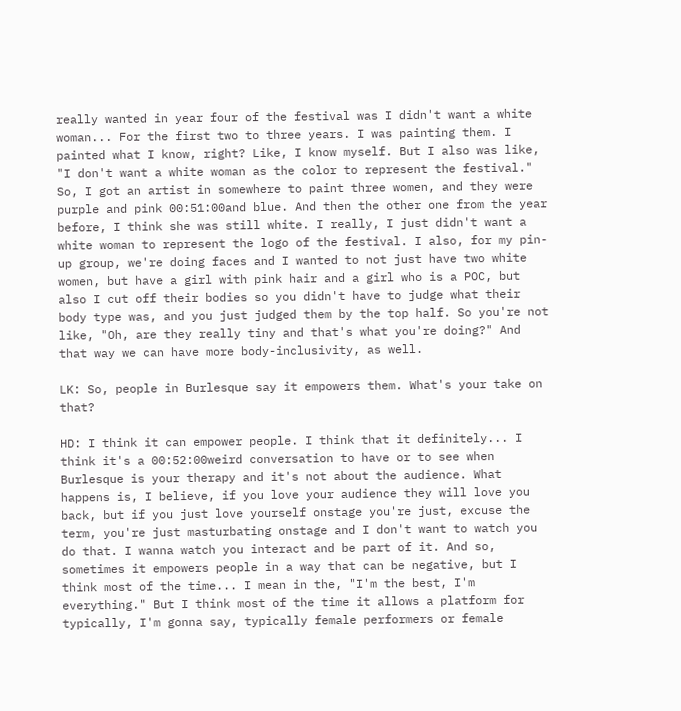really wanted in year four of the festival was I didn't want a white woman... For the first two to three years. I was painting them. I painted what I know, right? Like, I know myself. But I also was like, "I don't want a white woman as the color to represent the festival." So, I got an artist in somewhere to paint three women, and they were purple and pink 00:51:00and blue. And then the other one from the year before, I think she was still white. I really, I just didn't want a white woman to represent the logo of the festival. I also, for my pin-up group, we're doing faces and I wanted to not just have two white women, but have a girl with pink hair and a girl who is a POC, but also I cut off their bodies so you didn't have to judge what their body type was, and you just judged them by the top half. So you're not like, "Oh, are they really tiny and that's what you're doing?" And that way we can have more body-inclusivity, as well.

LK: So, people in Burlesque say it empowers them. What's your take on that?

HD: I think it can empower people. I think that it definitely... I think it's a 00:52:00weird conversation to have or to see when Burlesque is your therapy and it's not about the audience. What happens is, I believe, if you love your audience they will love you back, but if you just love yourself onstage you're just, excuse the term, you're just masturbating onstage and I don't want to watch you do that. I wanna watch you interact and be part of it. And so, sometimes it empowers people in a way that can be negative, but I think most of the time... I mean in the, "I'm the best, I'm everything." But I think most of the time it allows a platform for typically, I'm gonna say, typically female performers or female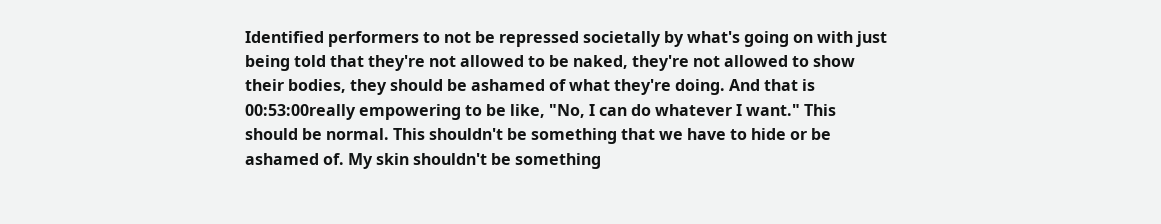Identified performers to not be repressed societally by what's going on with just being told that they're not allowed to be naked, they're not allowed to show their bodies, they should be ashamed of what they're doing. And that is 00:53:00really empowering to be like, "No, I can do whatever I want." This should be normal. This shouldn't be something that we have to hide or be ashamed of. My skin shouldn't be something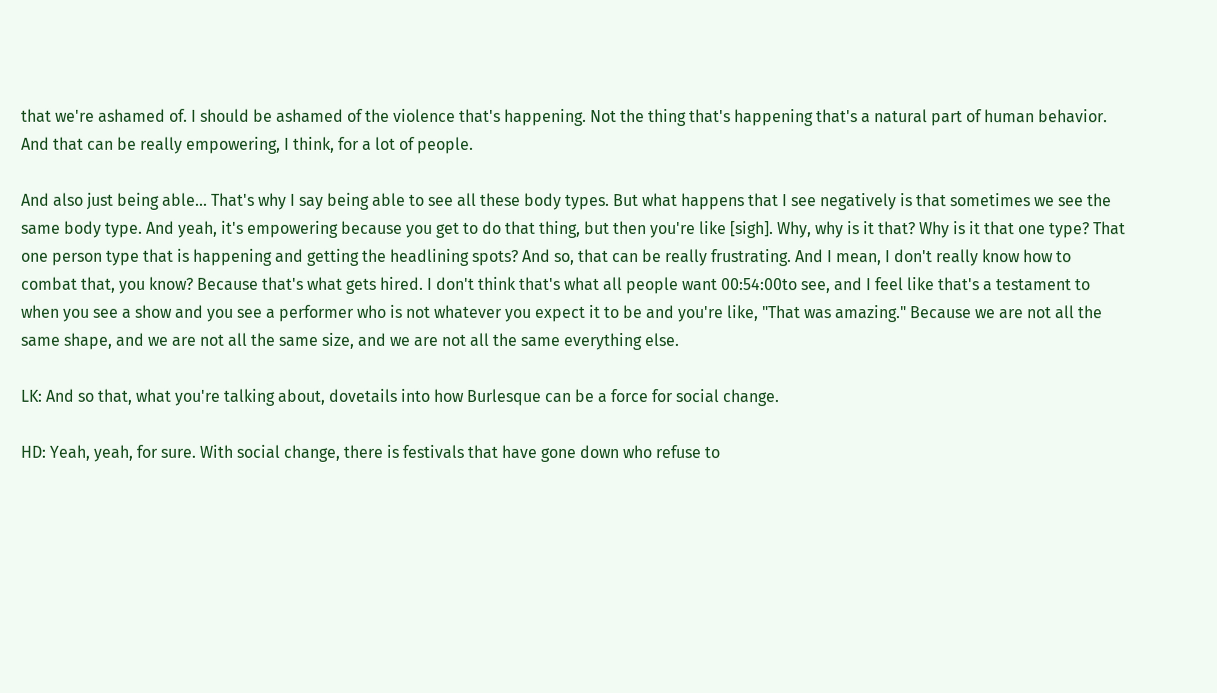that we're ashamed of. I should be ashamed of the violence that's happening. Not the thing that's happening that's a natural part of human behavior. And that can be really empowering, I think, for a lot of people.

And also just being able... That's why I say being able to see all these body types. But what happens that I see negatively is that sometimes we see the same body type. And yeah, it's empowering because you get to do that thing, but then you're like [sigh]. Why, why is it that? Why is it that one type? That one person type that is happening and getting the headlining spots? And so, that can be really frustrating. And I mean, I don't really know how to combat that, you know? Because that's what gets hired. I don't think that's what all people want 00:54:00to see, and I feel like that's a testament to when you see a show and you see a performer who is not whatever you expect it to be and you're like, "That was amazing." Because we are not all the same shape, and we are not all the same size, and we are not all the same everything else.

LK: And so that, what you're talking about, dovetails into how Burlesque can be a force for social change.

HD: Yeah, yeah, for sure. With social change, there is festivals that have gone down who refuse to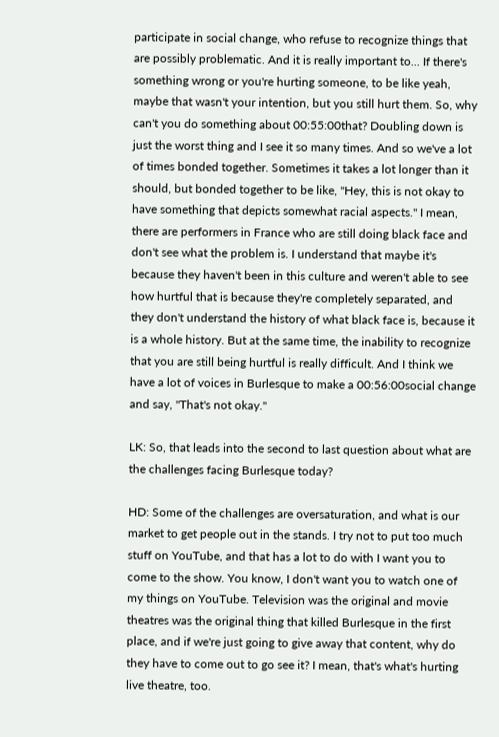participate in social change, who refuse to recognize things that are possibly problematic. And it is really important to... If there's something wrong or you're hurting someone, to be like yeah, maybe that wasn't your intention, but you still hurt them. So, why can't you do something about 00:55:00that? Doubling down is just the worst thing and I see it so many times. And so we've a lot of times bonded together. Sometimes it takes a lot longer than it should, but bonded together to be like, "Hey, this is not okay to have something that depicts somewhat racial aspects." I mean, there are performers in France who are still doing black face and don't see what the problem is. I understand that maybe it's because they haven't been in this culture and weren't able to see how hurtful that is because they're completely separated, and they don't understand the history of what black face is, because it is a whole history. But at the same time, the inability to recognize that you are still being hurtful is really difficult. And I think we have a lot of voices in Burlesque to make a 00:56:00social change and say, "That's not okay."

LK: So, that leads into the second to last question about what are the challenges facing Burlesque today?

HD: Some of the challenges are oversaturation, and what is our market to get people out in the stands. I try not to put too much stuff on YouTube, and that has a lot to do with I want you to come to the show. You know, I don't want you to watch one of my things on YouTube. Television was the original and movie theatres was the original thing that killed Burlesque in the first place, and if we're just going to give away that content, why do they have to come out to go see it? I mean, that's what's hurting live theatre, too.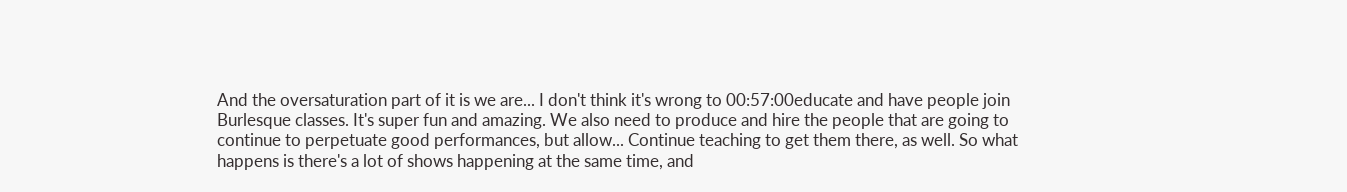And the oversaturation part of it is we are... I don't think it's wrong to 00:57:00educate and have people join Burlesque classes. It's super fun and amazing. We also need to produce and hire the people that are going to continue to perpetuate good performances, but allow... Continue teaching to get them there, as well. So what happens is there's a lot of shows happening at the same time, and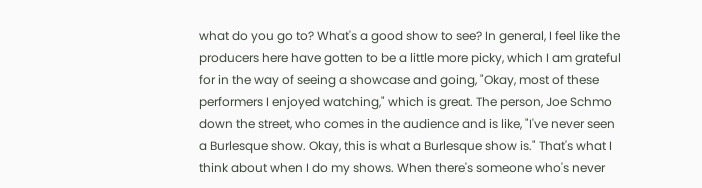what do you go to? What's a good show to see? In general, I feel like the producers here have gotten to be a little more picky, which I am grateful for in the way of seeing a showcase and going, "Okay, most of these performers I enjoyed watching," which is great. The person, Joe Schmo down the street, who comes in the audience and is like, "I've never seen a Burlesque show. Okay, this is what a Burlesque show is." That's what I think about when I do my shows. When there's someone who's never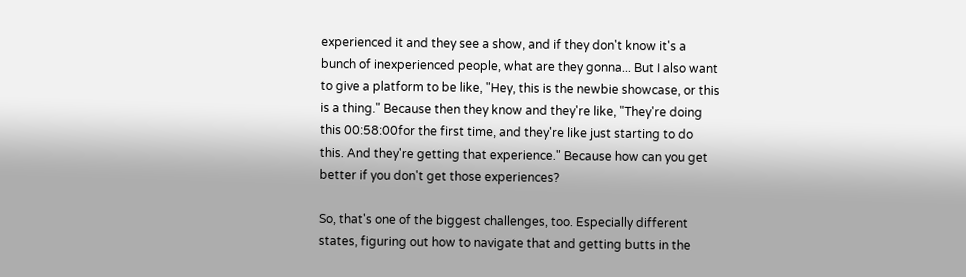experienced it and they see a show, and if they don't know it's a bunch of inexperienced people, what are they gonna... But I also want to give a platform to be like, "Hey, this is the newbie showcase, or this is a thing." Because then they know and they're like, "They're doing this 00:58:00for the first time, and they're like just starting to do this. And they're getting that experience." Because how can you get better if you don't get those experiences?

So, that's one of the biggest challenges, too. Especially different states, figuring out how to navigate that and getting butts in the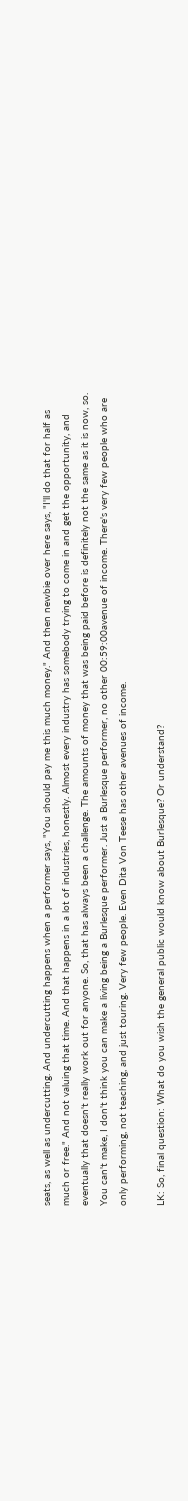seats, as well as undercutting. And undercutting happens when a performer says, "You should pay me this much money." And then newbie over here says, "I'll do that for half as much or free." And not valuing that time. And that happens in a lot of industries, honestly. Almost every industry has somebody trying to come in and get the opportunity, and eventually that doesn't really work out for anyone. So, that has always been a challenge. The amounts of money that was being paid before is definitely not the same as it is now, so. You can't make, I don't think you can make a living being a Burlesque performer. Just a Burlesque performer, no other 00:59:00avenue of income. There's very few people who are only performing, not teaching, and just touring. Very few people. Even Dita Von Teese has other avenues of income.

LK: So, final question: What do you wish the general public would know about Burlesque? Or understand?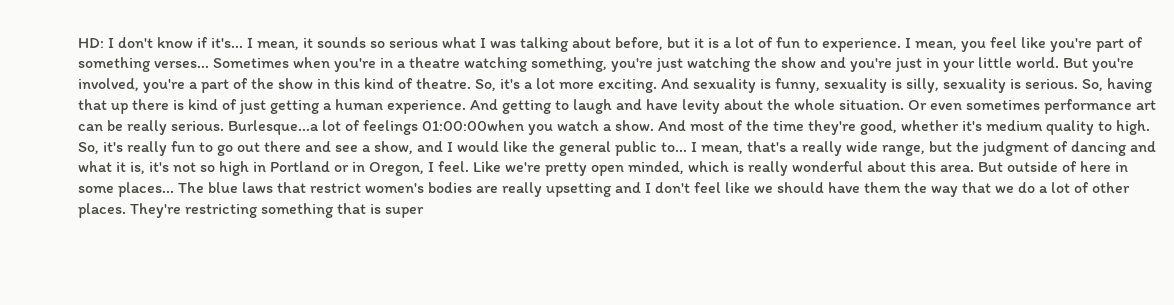HD: I don't know if it's... I mean, it sounds so serious what I was talking about before, but it is a lot of fun to experience. I mean, you feel like you're part of something verses... Sometimes when you're in a theatre watching something, you're just watching the show and you're just in your little world. But you're involved, you're a part of the show in this kind of theatre. So, it's a lot more exciting. And sexuality is funny, sexuality is silly, sexuality is serious. So, having that up there is kind of just getting a human experience. And getting to laugh and have levity about the whole situation. Or even sometimes performance art can be really serious. Burlesque...a lot of feelings 01:00:00when you watch a show. And most of the time they're good, whether it's medium quality to high. So, it's really fun to go out there and see a show, and I would like the general public to... I mean, that's a really wide range, but the judgment of dancing and what it is, it's not so high in Portland or in Oregon, I feel. Like we're pretty open minded, which is really wonderful about this area. But outside of here in some places... The blue laws that restrict women's bodies are really upsetting and I don't feel like we should have them the way that we do a lot of other places. They're restricting something that is super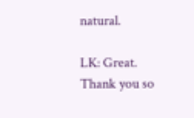natural.

LK: Great. Thank you so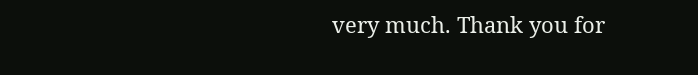very much. Thank you for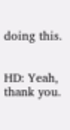doing this.


HD: Yeah, thank you.